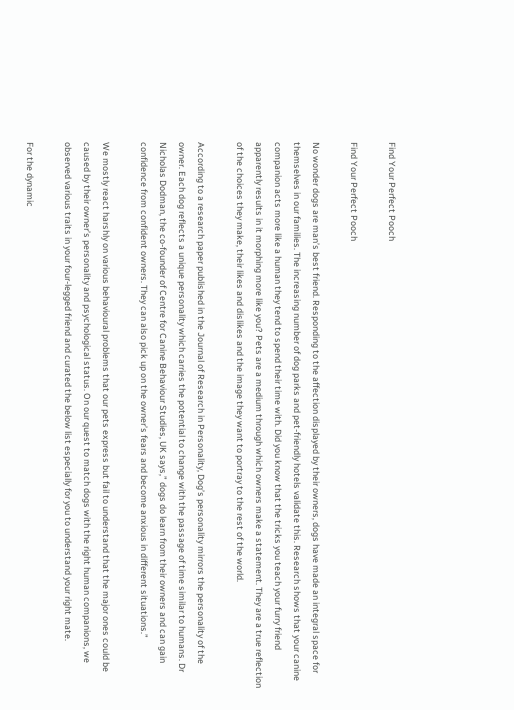Find Your Perfect Pooch

Find Your Perfect Pooch

No wonder dogs are man’s best friend. Responding to the affection displayed by their owners, dogs have made an integral space for themselves in our families. The increasing number of dog parks and pet-friendly hotels validate this. Research shows that your canine companion acts more like a human they tend to spend their time with. Did you know that the tricks you teach your furry friend apparently results in it morphing more like you? Pets are a medium through which owners make a statement. They are a true reflection of the choices they make, their likes and dislikes and the image they want to portray to the rest of the world.

According to a research paper published in the Journal of Research in Personality, Dog’s personality mirrors the personality of the owner. Each dog reflects a unique personality which carries the potential to change with the passage of time similar to humans. Dr Nicholas Dodman, the co-founder of Centre for Canine Behaviour Studies, UK says,” dogs do learn from their owners and can gain confidence from confident owners. They can also pick up on the owner’s fears and become anxious in different situations.”

We mostly react harshly on various behavioural problems that our pets express but fail to understand that the major ones could be caused by their owner’s personality and psychological status. On our quest to match dogs with the right human companions, we observed various traits in your four-legged friend and curated the below list especially for you to understand your right mate.

For the dynamic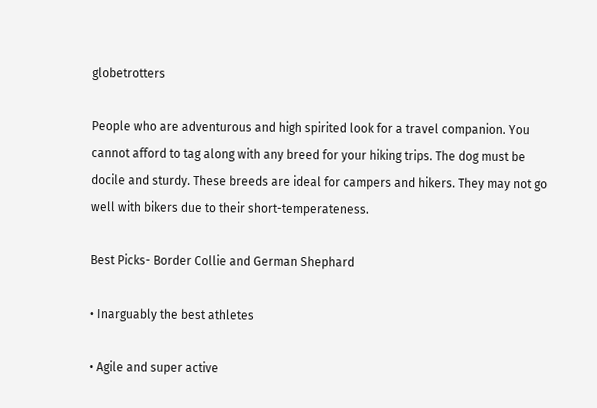globetrotters

People who are adventurous and high spirited look for a travel companion. You cannot afford to tag along with any breed for your hiking trips. The dog must be docile and sturdy. These breeds are ideal for campers and hikers. They may not go well with bikers due to their short-temperateness.

Best Picks- Border Collie and German Shephard

• Inarguably the best athletes

• Agile and super active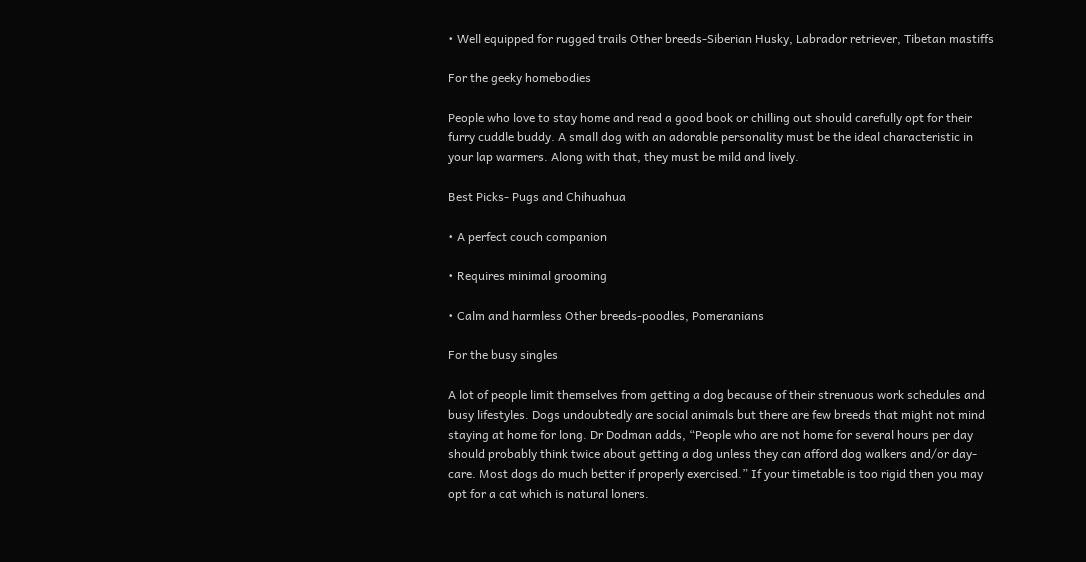• Well equipped for rugged trails Other breeds-Siberian Husky, Labrador retriever, Tibetan mastiffs

For the geeky homebodies

People who love to stay home and read a good book or chilling out should carefully opt for their furry cuddle buddy. A small dog with an adorable personality must be the ideal characteristic in your lap warmers. Along with that, they must be mild and lively.

Best Picks- Pugs and Chihuahua

• A perfect couch companion

• Requires minimal grooming

• Calm and harmless Other breeds-poodles, Pomeranians

For the busy singles

A lot of people limit themselves from getting a dog because of their strenuous work schedules and busy lifestyles. Dogs undoubtedly are social animals but there are few breeds that might not mind staying at home for long. Dr Dodman adds, “People who are not home for several hours per day should probably think twice about getting a dog unless they can afford dog walkers and/or day-care. Most dogs do much better if properly exercised.” If your timetable is too rigid then you may opt for a cat which is natural loners.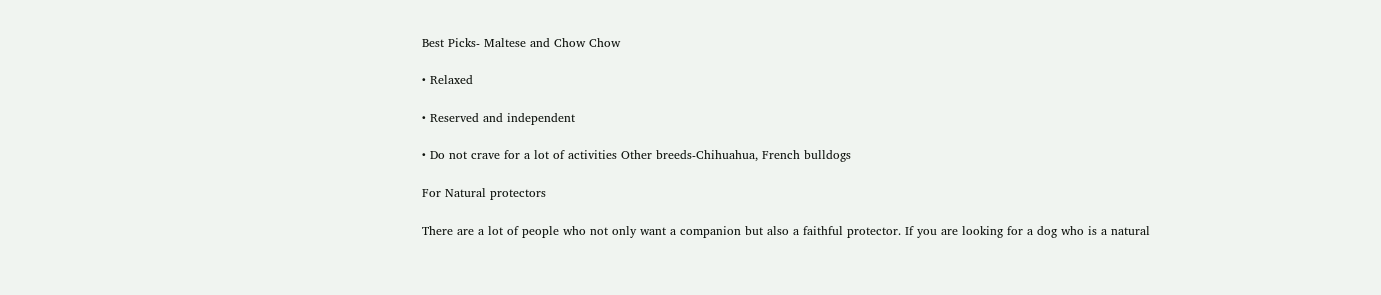Best Picks- Maltese and Chow Chow

• Relaxed

• Reserved and independent

• Do not crave for a lot of activities Other breeds-Chihuahua, French bulldogs

For Natural protectors

There are a lot of people who not only want a companion but also a faithful protector. If you are looking for a dog who is a natural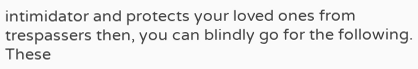intimidator and protects your loved ones from trespassers then, you can blindly go for the following. These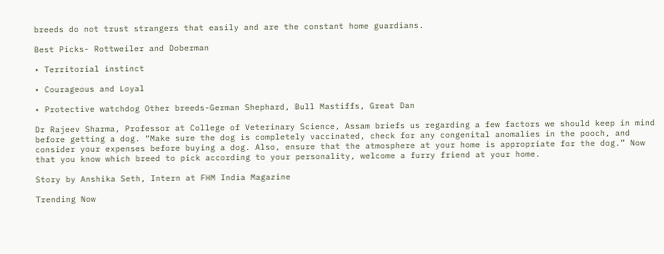breeds do not trust strangers that easily and are the constant home guardians.

Best Picks- Rottweiler and Doberman

• Territorial instinct

• Courageous and Loyal

• Protective watchdog Other breeds-German Shephard, Bull Mastiffs, Great Dan

Dr Rajeev Sharma, Professor at College of Veterinary Science, Assam briefs us regarding a few factors we should keep in mind before getting a dog. “Make sure the dog is completely vaccinated, check for any congenital anomalies in the pooch, and consider your expenses before buying a dog. Also, ensure that the atmosphere at your home is appropriate for the dog.” Now that you know which breed to pick according to your personality, welcome a furry friend at your home.

Story by Anshika Seth, Intern at FHM India Magazine

Trending Now